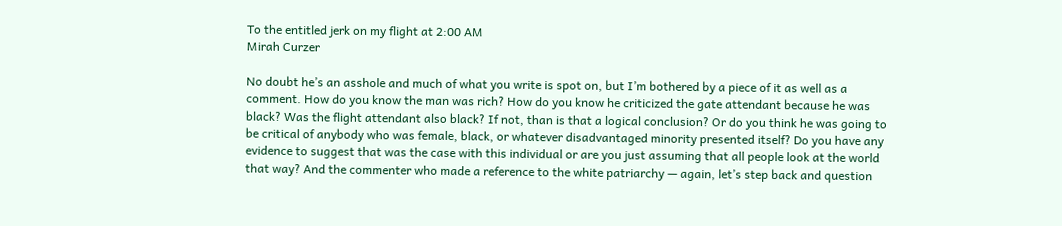To the entitled jerk on my flight at 2:00 AM
Mirah Curzer

No doubt he’s an asshole and much of what you write is spot on, but I’m bothered by a piece of it as well as a comment. How do you know the man was rich? How do you know he criticized the gate attendant because he was black? Was the flight attendant also black? If not, than is that a logical conclusion? Or do you think he was going to be critical of anybody who was female, black, or whatever disadvantaged minority presented itself? Do you have any evidence to suggest that was the case with this individual or are you just assuming that all people look at the world that way? And the commenter who made a reference to the white patriarchy — again, let’s step back and question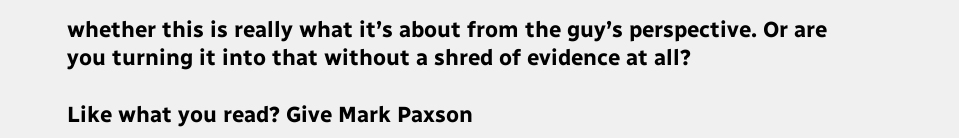whether this is really what it’s about from the guy’s perspective. Or are you turning it into that without a shred of evidence at all?

Like what you read? Give Mark Paxson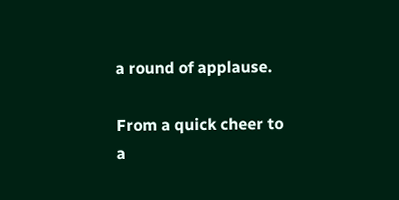a round of applause.

From a quick cheer to a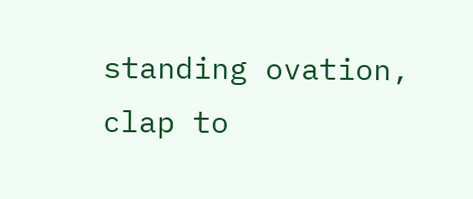standing ovation, clap to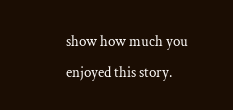show how much you enjoyed this story.